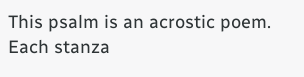This psalm is an acrostic poem. Each stanza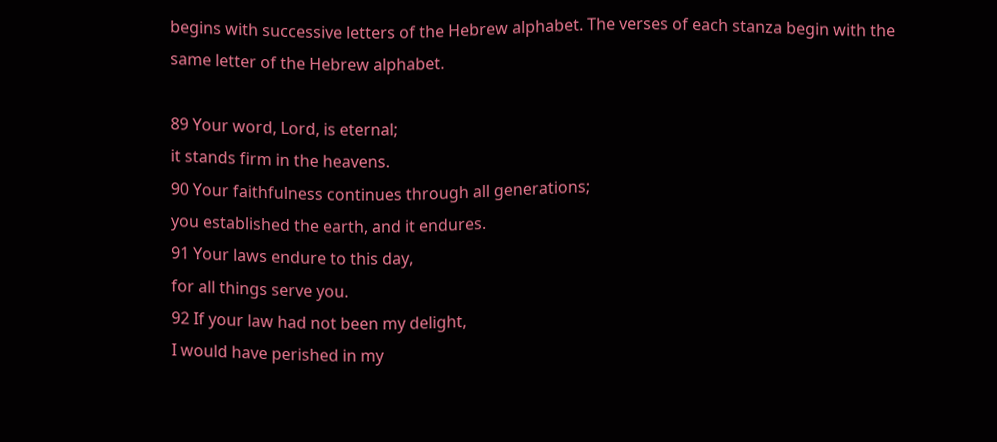begins with successive letters of the Hebrew alphabet. The verses of each stanza begin with the same letter of the Hebrew alphabet.

89 Your word, Lord, is eternal;
it stands firm in the heavens.
90 Your faithfulness continues through all generations;
you established the earth, and it endures.
91 Your laws endure to this day,
for all things serve you.
92 If your law had not been my delight,
I would have perished in my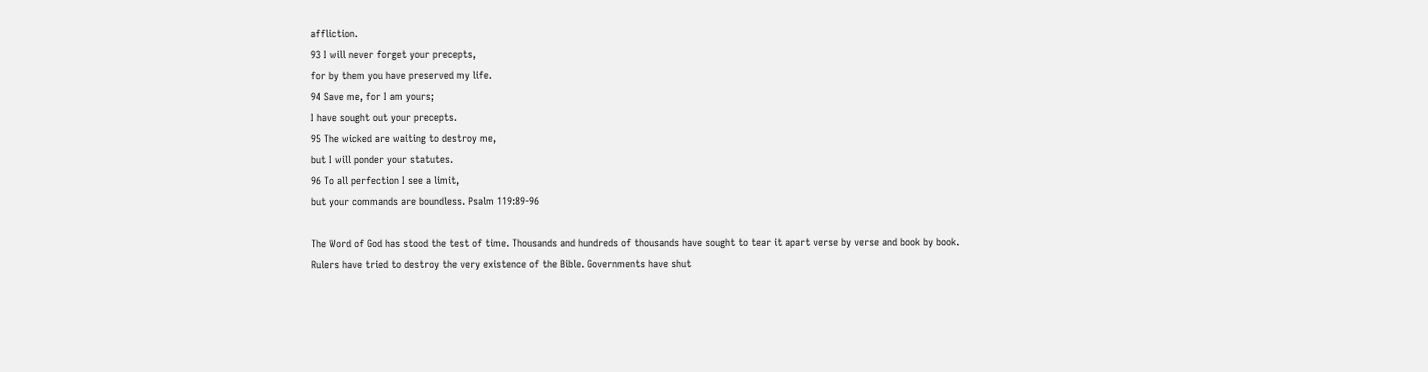affliction.
93 I will never forget your precepts,
for by them you have preserved my life.
94 Save me, for I am yours;
I have sought out your precepts.
95 The wicked are waiting to destroy me,
but I will ponder your statutes.
96 To all perfection I see a limit,
but your commands are boundless. Psalm 119:89-96

The Word of God has stood the test of time. Thousands and hundreds of thousands have sought to tear it apart verse by verse and book by book. Rulers have tried to destroy the very existence of the Bible. Governments have shut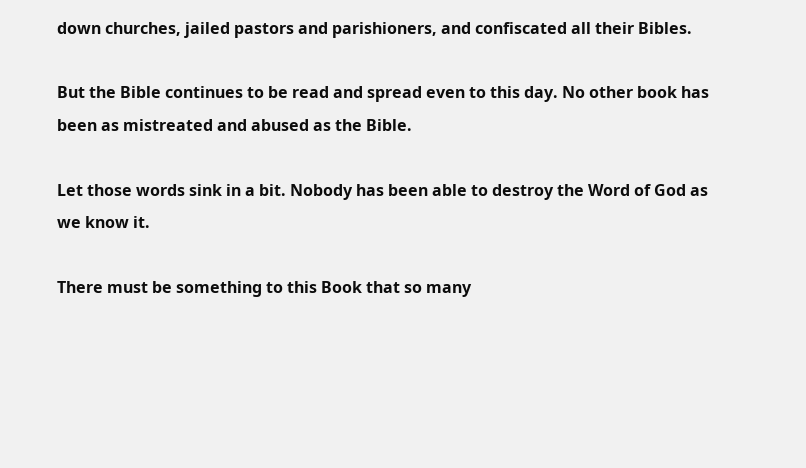down churches, jailed pastors and parishioners, and confiscated all their Bibles.

But the Bible continues to be read and spread even to this day. No other book has been as mistreated and abused as the Bible.

Let those words sink in a bit. Nobody has been able to destroy the Word of God as we know it.

There must be something to this Book that so many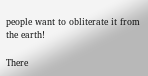people want to obliterate it from the earth!

There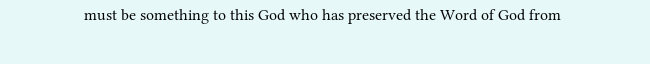must be something to this God who has preserved the Word of God from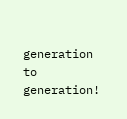generation to generation!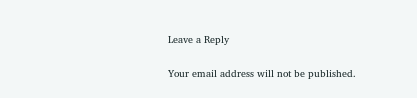Leave a Reply

Your email address will not be published.